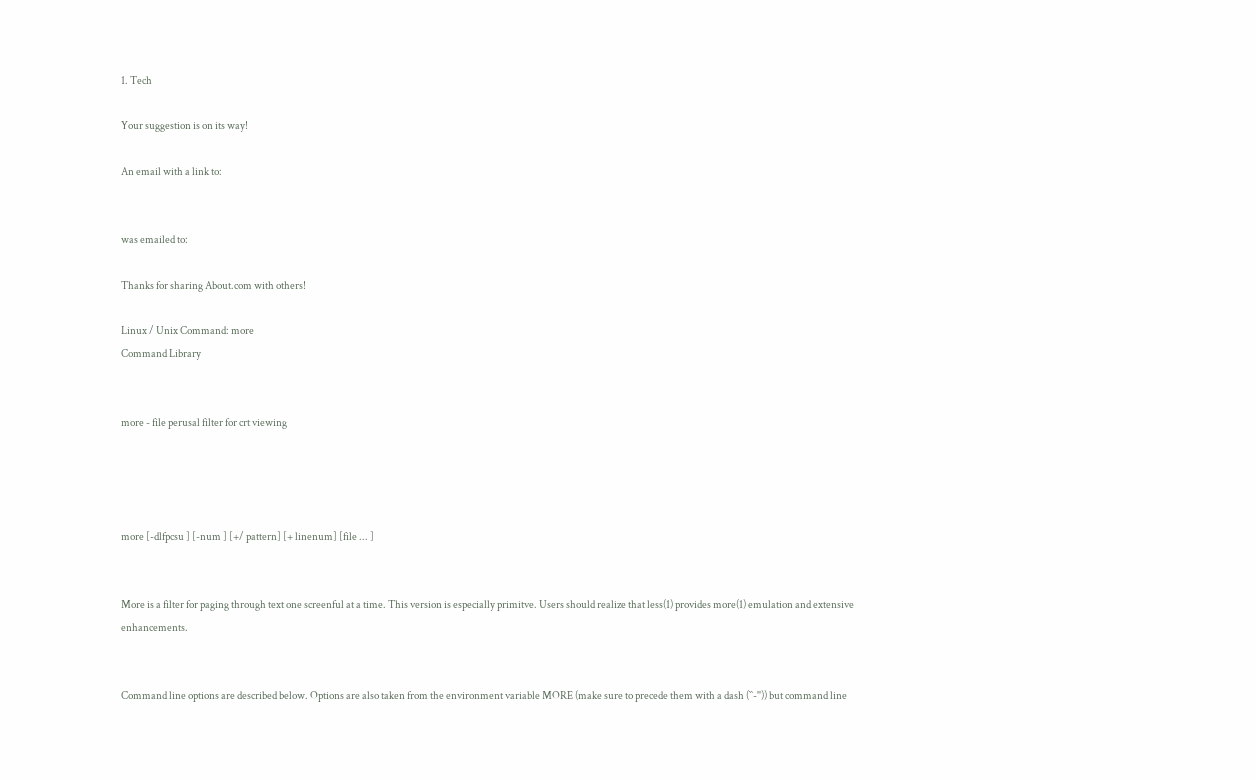1. Tech

Your suggestion is on its way!

An email with a link to:


was emailed to:

Thanks for sharing About.com with others!

Linux / Unix Command: more
Command Library


more - file perusal filter for crt viewing




more [-dlfpcsu ] [-num ] [+/ pattern] [+ linenum] [file ... ]


More is a filter for paging through text one screenful at a time. This version is especially primitve. Users should realize that less(1) provides more(1) emulation and extensive enhancements.


Command line options are described below. Options are also taken from the environment variable MORE (make sure to precede them with a dash (``-'')) but command line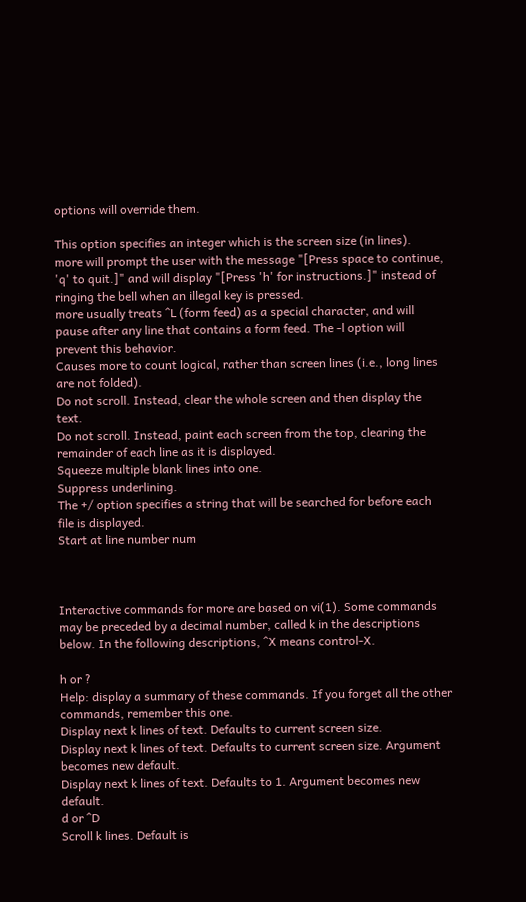options will override them.

This option specifies an integer which is the screen size (in lines).
more will prompt the user with the message "[Press space to continue, 'q' to quit.]" and will display "[Press 'h' for instructions.]" instead of ringing the bell when an illegal key is pressed.
more usually treats ^L (form feed) as a special character, and will pause after any line that contains a form feed. The -l option will prevent this behavior.
Causes more to count logical, rather than screen lines (i.e., long lines are not folded).
Do not scroll. Instead, clear the whole screen and then display the text.
Do not scroll. Instead, paint each screen from the top, clearing the remainder of each line as it is displayed.
Squeeze multiple blank lines into one.
Suppress underlining.
The +/ option specifies a string that will be searched for before each file is displayed.
Start at line number num



Interactive commands for more are based on vi(1). Some commands may be preceded by a decimal number, called k in the descriptions below. In the following descriptions, ^X means control-X.

h or ?
Help: display a summary of these commands. If you forget all the other commands, remember this one.
Display next k lines of text. Defaults to current screen size.
Display next k lines of text. Defaults to current screen size. Argument becomes new default.
Display next k lines of text. Defaults to 1. Argument becomes new default.
d or ^D
Scroll k lines. Default is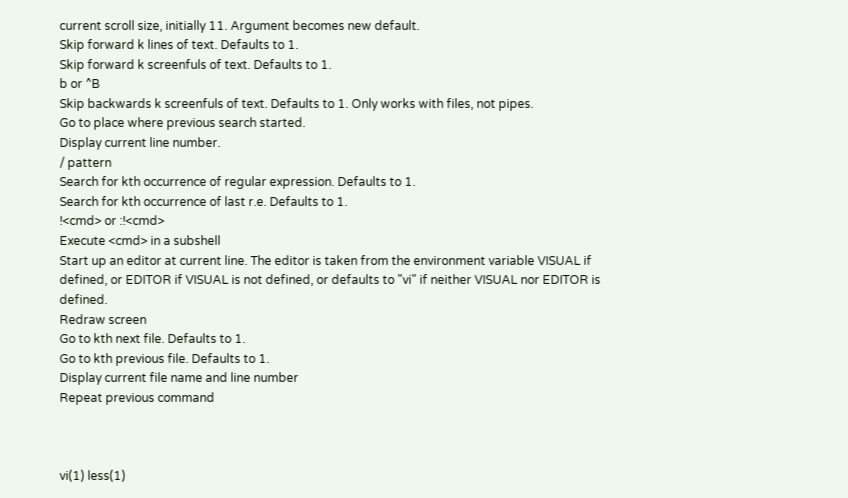current scroll size, initially 11. Argument becomes new default.
Skip forward k lines of text. Defaults to 1.
Skip forward k screenfuls of text. Defaults to 1.
b or ^B
Skip backwards k screenfuls of text. Defaults to 1. Only works with files, not pipes.
Go to place where previous search started.
Display current line number.
/ pattern
Search for kth occurrence of regular expression. Defaults to 1.
Search for kth occurrence of last r.e. Defaults to 1.
!<cmd> or :!<cmd>
Execute <cmd> in a subshell
Start up an editor at current line. The editor is taken from the environment variable VISUAL if defined, or EDITOR if VISUAL is not defined, or defaults to "vi" if neither VISUAL nor EDITOR is defined.
Redraw screen
Go to kth next file. Defaults to 1.
Go to kth previous file. Defaults to 1.
Display current file name and line number
Repeat previous command



vi(1) less(1)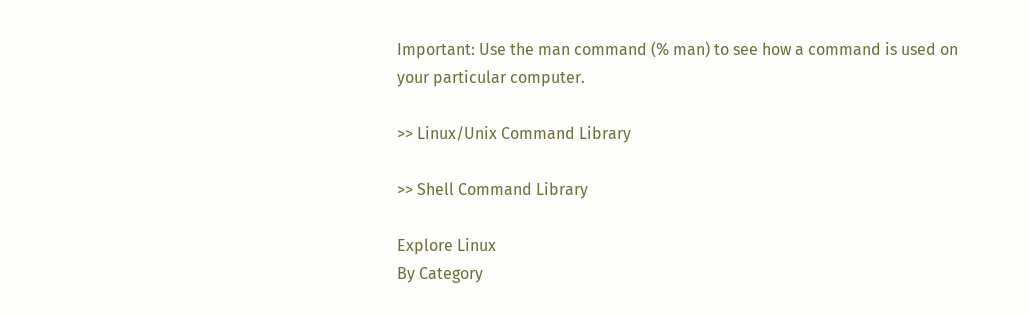Important: Use the man command (% man) to see how a command is used on your particular computer.

>> Linux/Unix Command Library

>> Shell Command Library

Explore Linux
By Category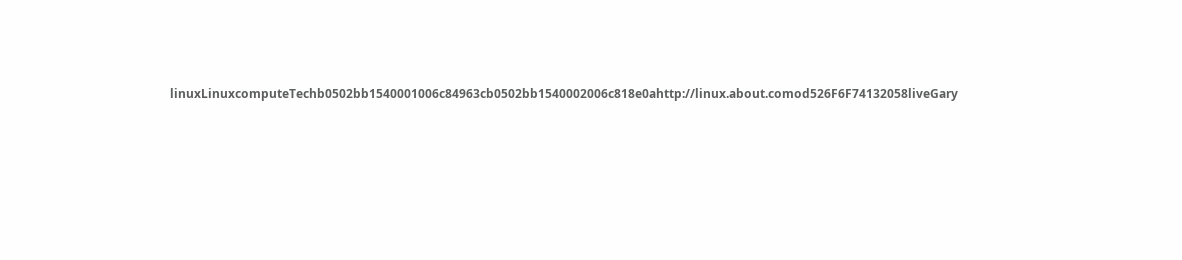linuxLinuxcomputeTechb0502bb1540001006c84963cb0502bb1540002006c818e0ahttp://linux.about.comod526F6F74132058liveGary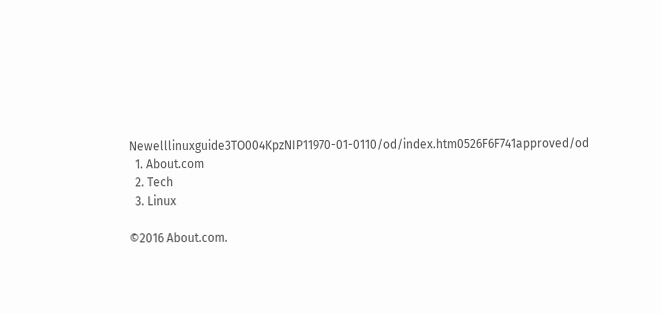Newelllinuxguide3TO004KpzNIP11970-01-0110/od/index.htm0526F6F741approved/od
  1. About.com
  2. Tech
  3. Linux

©2016 About.com.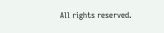All rights reserved.